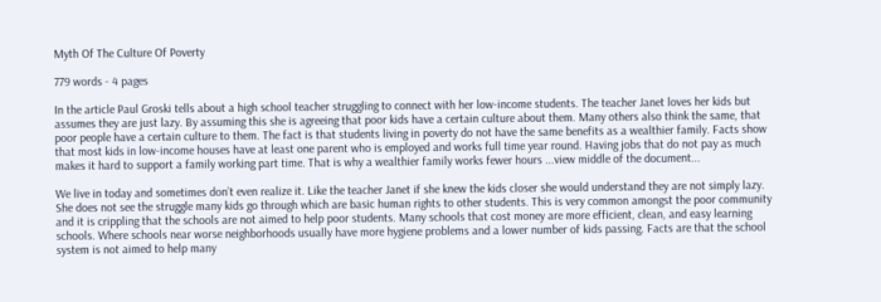Myth Of The Culture Of Poverty

779 words - 4 pages

In the article Paul Groski tells about a high school teacher struggling to connect with her low-income students. The teacher Janet loves her kids but assumes they are just lazy. By assuming this she is agreeing that poor kids have a certain culture about them. Many others also think the same, that poor people have a certain culture to them. The fact is that students living in poverty do not have the same benefits as a wealthier family. Facts show that most kids in low-income houses have at least one parent who is employed and works full time year round. Having jobs that do not pay as much makes it hard to support a family working part time. That is why a wealthier family works fewer hours ...view middle of the document...

We live in today and sometimes don’t even realize it. Like the teacher Janet if she knew the kids closer she would understand they are not simply lazy. She does not see the struggle many kids go through which are basic human rights to other students. This is very common amongst the poor community and it is crippling that the schools are not aimed to help poor students. Many schools that cost money are more efficient, clean, and easy learning schools. Where schools near worse neighborhoods usually have more hygiene problems and a lower number of kids passing. Facts are that the school system is not aimed to help many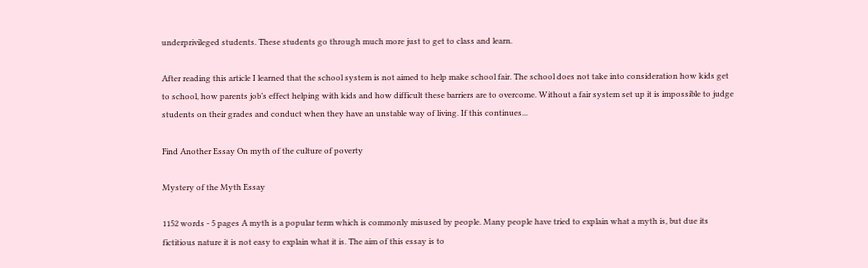underprivileged students. These students go through much more just to get to class and learn.

After reading this article I learned that the school system is not aimed to help make school fair. The school does not take into consideration how kids get to school, how parents job’s effect helping with kids and how difficult these barriers are to overcome. Without a fair system set up it is impossible to judge students on their grades and conduct when they have an unstable way of living. If this continues...

Find Another Essay On myth of the culture of poverty

Mystery of the Myth Essay

1152 words - 5 pages A myth is a popular term which is commonly misused by people. Many people have tried to explain what a myth is, but due its fictitious nature it is not easy to explain what it is. The aim of this essay is to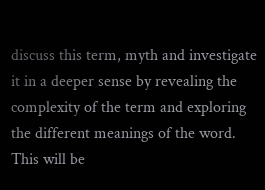discuss this term, myth and investigate it in a deeper sense by revealing the complexity of the term and exploring the different meanings of the word. This will be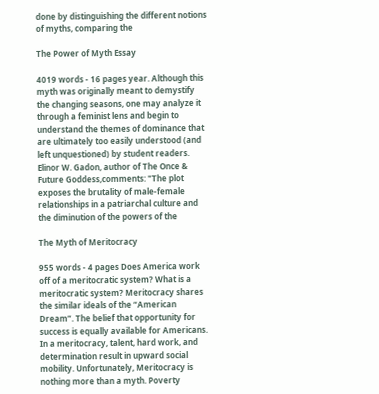done by distinguishing the different notions of myths, comparing the

The Power of Myth Essay

4019 words - 16 pages year. Although this myth was originally meant to demystify the changing seasons, one may analyze it through a feminist lens and begin to understand the themes of dominance that are ultimately too easily understood (and left unquestioned) by student readers. Elinor W. Gadon, author of The Once & Future Goddess,comments: "The plot exposes the brutality of male-female relationships in a patriarchal culture and the diminution of the powers of the

The Myth of Meritocracy

955 words - 4 pages Does America work off of a meritocratic system? What is a meritocratic system? Meritocracy shares the similar ideals of the “American Dream”. The belief that opportunity for success is equally available for Americans. In a meritocracy, talent, hard work, and determination result in upward social mobility. Unfortunately, Meritocracy is nothing more than a myth. Poverty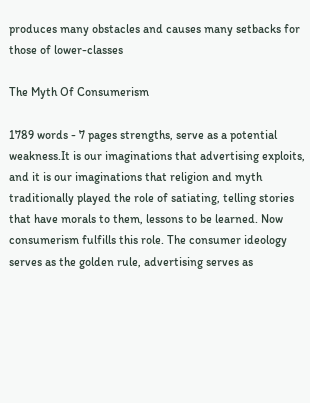produces many obstacles and causes many setbacks for those of lower-classes

The Myth Of Consumerism

1789 words - 7 pages strengths, serve as a potential weakness.It is our imaginations that advertising exploits, and it is our imaginations that religion and myth traditionally played the role of satiating, telling stories that have morals to them, lessons to be learned. Now consumerism fulfills this role. The consumer ideology serves as the golden rule, advertising serves as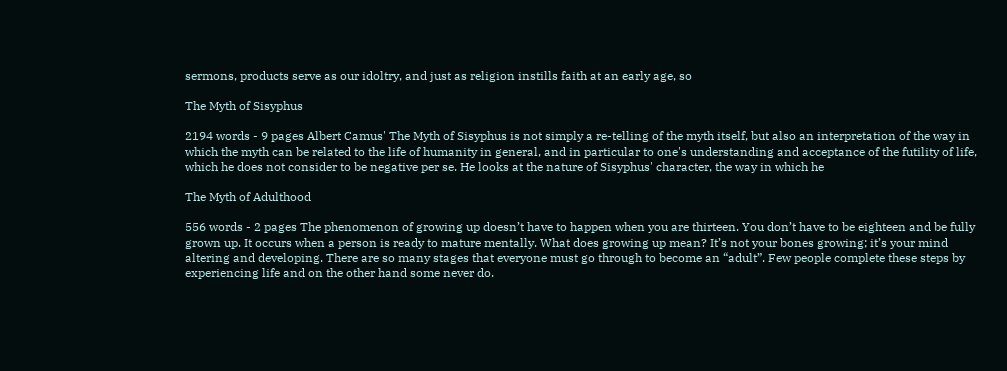sermons, products serve as our idoltry, and just as religion instills faith at an early age, so

The Myth of Sisyphus

2194 words - 9 pages Albert Camus' The Myth of Sisyphus is not simply a re-telling of the myth itself, but also an interpretation of the way in which the myth can be related to the life of humanity in general, and in particular to one's understanding and acceptance of the futility of life, which he does not consider to be negative per se. He looks at the nature of Sisyphus' character, the way in which he

The Myth of Adulthood

556 words - 2 pages The phenomenon of growing up doesn’t have to happen when you are thirteen. You don’t have to be eighteen and be fully grown up. It occurs when a person is ready to mature mentally. What does growing up mean? It’s not your bones growing; it’s your mind altering and developing. There are so many stages that everyone must go through to become an “adult”. Few people complete these steps by experiencing life and on the other hand some never do.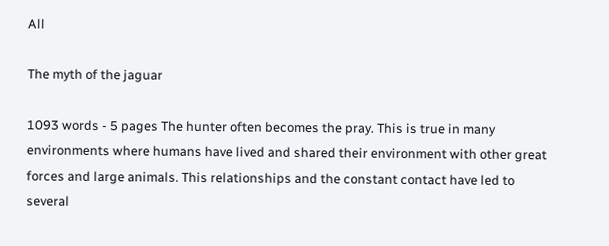All

The myth of the jaguar

1093 words - 5 pages The hunter often becomes the pray. This is true in many environments where humans have lived and shared their environment with other great forces and large animals. This relationships and the constant contact have led to several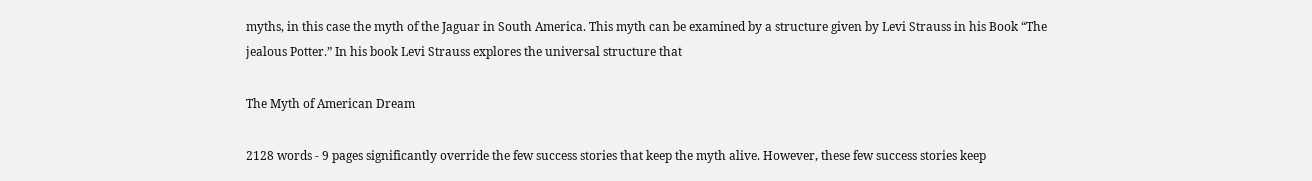myths, in this case the myth of the Jaguar in South America. This myth can be examined by a structure given by Levi Strauss in his Book “The jealous Potter.” In his book Levi Strauss explores the universal structure that

The Myth of American Dream

2128 words - 9 pages significantly override the few success stories that keep the myth alive. However, these few success stories keep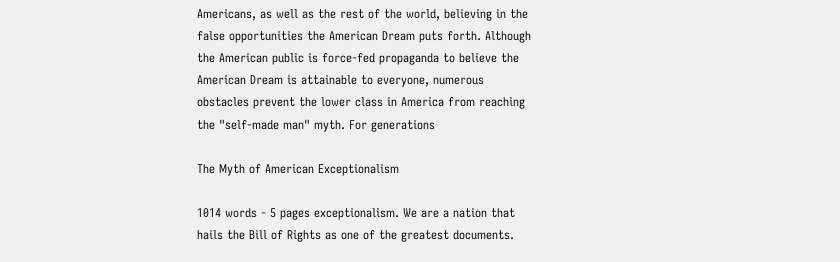Americans, as well as the rest of the world, believing in the false opportunities the American Dream puts forth. Although the American public is force-fed propaganda to believe the American Dream is attainable to everyone, numerous obstacles prevent the lower class in America from reaching the "self-made man" myth. For generations

The Myth of American Exceptionalism

1014 words - 5 pages exceptionalism. We are a nation that hails the Bill of Rights as one of the greatest documents.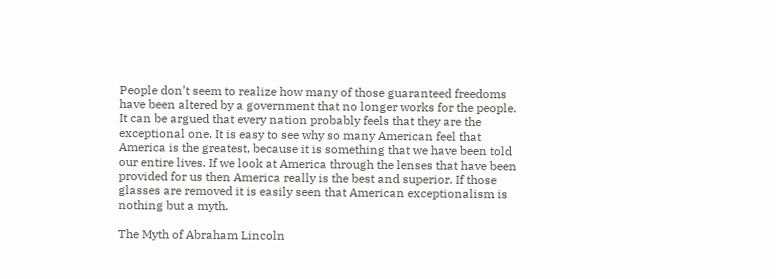People don’t seem to realize how many of those guaranteed freedoms have been altered by a government that no longer works for the people. It can be argued that every nation probably feels that they are the exceptional one. It is easy to see why so many American feel that America is the greatest, because it is something that we have been told our entire lives. If we look at America through the lenses that have been provided for us then America really is the best and superior. If those glasses are removed it is easily seen that American exceptionalism is nothing but a myth.

The Myth of Abraham Lincoln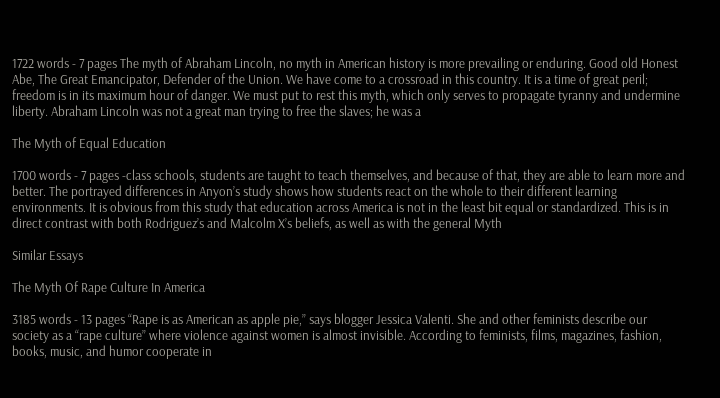1722 words - 7 pages The myth of Abraham Lincoln, no myth in American history is more prevailing or enduring. Good old Honest Abe, The Great Emancipator, Defender of the Union. We have come to a crossroad in this country. It is a time of great peril; freedom is in its maximum hour of danger. We must put to rest this myth, which only serves to propagate tyranny and undermine liberty. Abraham Lincoln was not a great man trying to free the slaves; he was a

The Myth of Equal Education

1700 words - 7 pages -class schools, students are taught to teach themselves, and because of that, they are able to learn more and better. The portrayed differences in Anyon’s study shows how students react on the whole to their different learning environments. It is obvious from this study that education across America is not in the least bit equal or standardized. This is in direct contrast with both Rodriguez’s and Malcolm X’s beliefs, as well as with the general Myth

Similar Essays

The Myth Of Rape Culture In America

3185 words - 13 pages “Rape is as American as apple pie,” says blogger Jessica Valenti. She and other feminists describe our society as a “rape culture” where violence against women is almost invisible. According to feminists, films, magazines, fashion, books, music, and humor cooperate in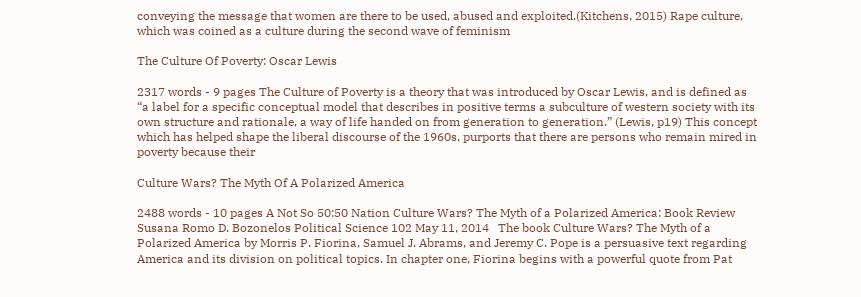conveying the message that women are there to be used, abused and exploited.(Kitchens, 2015) Rape culture, which was coined as a culture during the second wave of feminism

The Culture Of Poverty: Oscar Lewis

2317 words - 9 pages The Culture of Poverty is a theory that was introduced by Oscar Lewis, and is defined as “a label for a specific conceptual model that describes in positive terms a subculture of western society with its own structure and rationale, a way of life handed on from generation to generation.” (Lewis, p19) This concept which has helped shape the liberal discourse of the 1960s, purports that there are persons who remain mired in poverty because their

Culture Wars? The Myth Of A Polarized America

2488 words - 10 pages A Not So 50:50 Nation Culture Wars? The Myth of a Polarized America: Book Review Susana Romo D. Bozonelos Political Science 102 May 11, 2014   The book Culture Wars? The Myth of a Polarized America by Morris P. Fiorina, Samuel J. Abrams, and Jeremy C. Pope is a persuasive text regarding America and its division on political topics. In chapter one, Fiorina begins with a powerful quote from Pat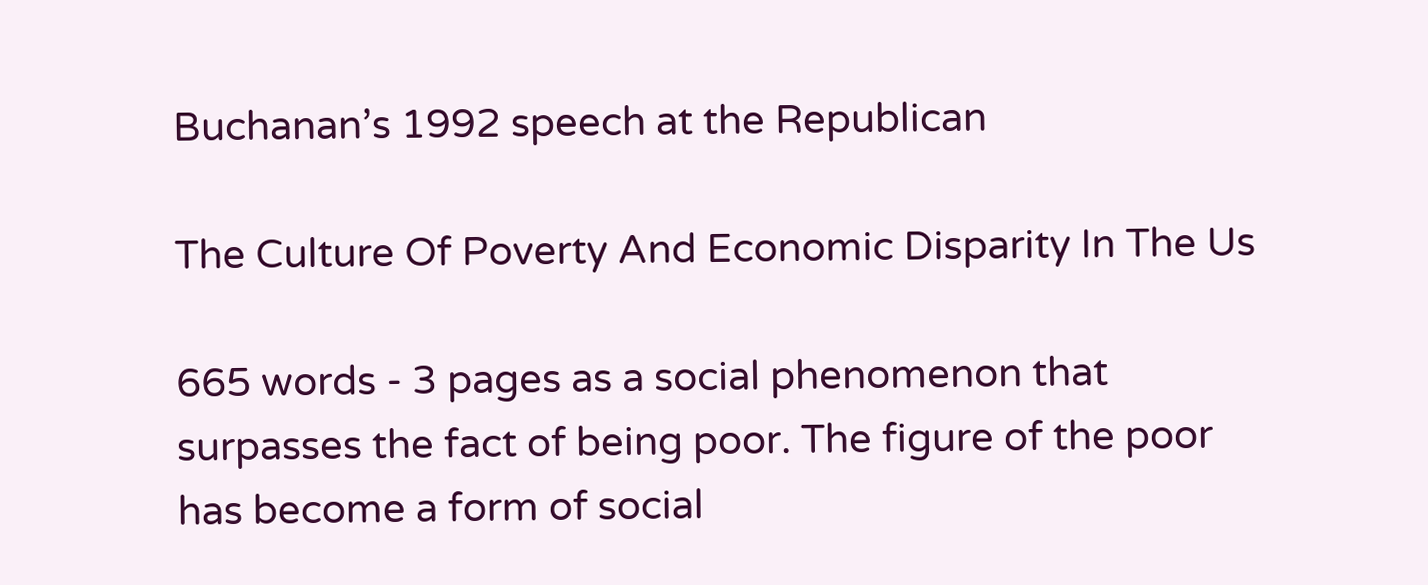Buchanan’s 1992 speech at the Republican

The Culture Of Poverty And Economic Disparity In The Us

665 words - 3 pages as a social phenomenon that surpasses the fact of being poor. The figure of the poor has become a form of social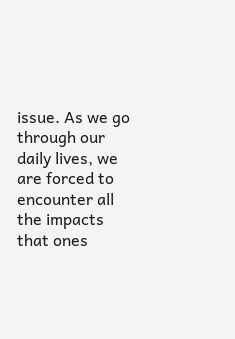issue. As we go through our daily lives, we are forced to encounter all the impacts that ones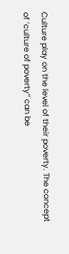Culture play on the level of their poverty. The concept of ‘culture of poverty” can be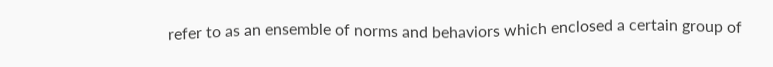refer to as an ensemble of norms and behaviors which enclosed a certain group of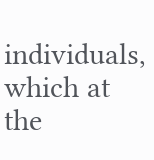individuals, which at the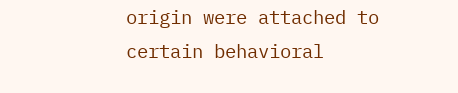origin were attached to certain behavioral